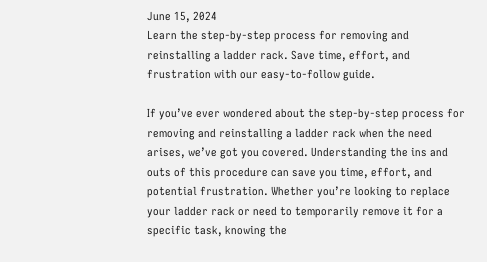June 15, 2024
Learn the step-by-step process for removing and reinstalling a ladder rack. Save time, effort, and frustration with our easy-to-follow guide.

If you’ve ever wondered about the step-by-step process for removing and reinstalling a ladder rack when the need arises, we’ve got you covered. Understanding the ins and outs of this procedure can save you time, effort, and potential frustration. Whether you’re looking to replace your ladder rack or need to temporarily remove it for a specific task, knowing the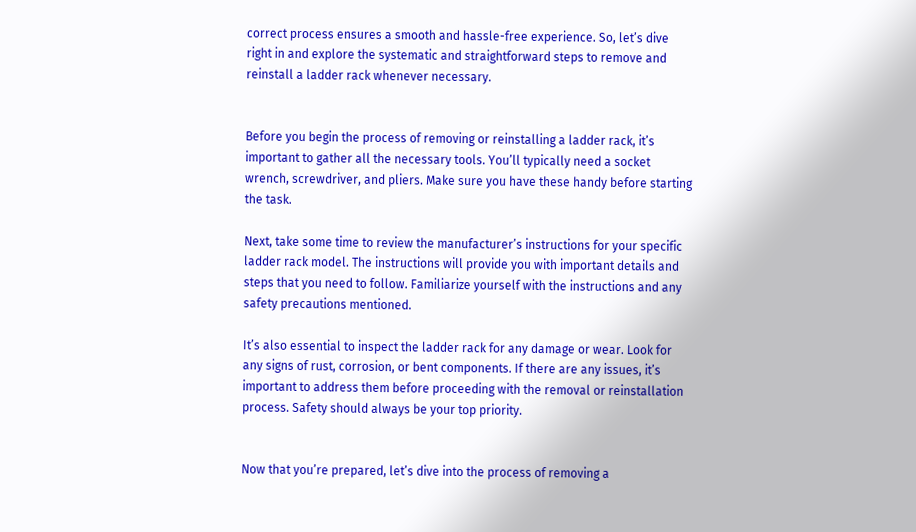correct process ensures a smooth and hassle-free experience. So, let’s dive right in and explore the systematic and straightforward steps to remove and reinstall a ladder rack whenever necessary.


Before you begin the process of removing or reinstalling a ladder rack, it’s important to gather all the necessary tools. You’ll typically need a socket wrench, screwdriver, and pliers. Make sure you have these handy before starting the task.

Next, take some time to review the manufacturer’s instructions for your specific ladder rack model. The instructions will provide you with important details and steps that you need to follow. Familiarize yourself with the instructions and any safety precautions mentioned.

It’s also essential to inspect the ladder rack for any damage or wear. Look for any signs of rust, corrosion, or bent components. If there are any issues, it’s important to address them before proceeding with the removal or reinstallation process. Safety should always be your top priority.


Now that you’re prepared, let’s dive into the process of removing a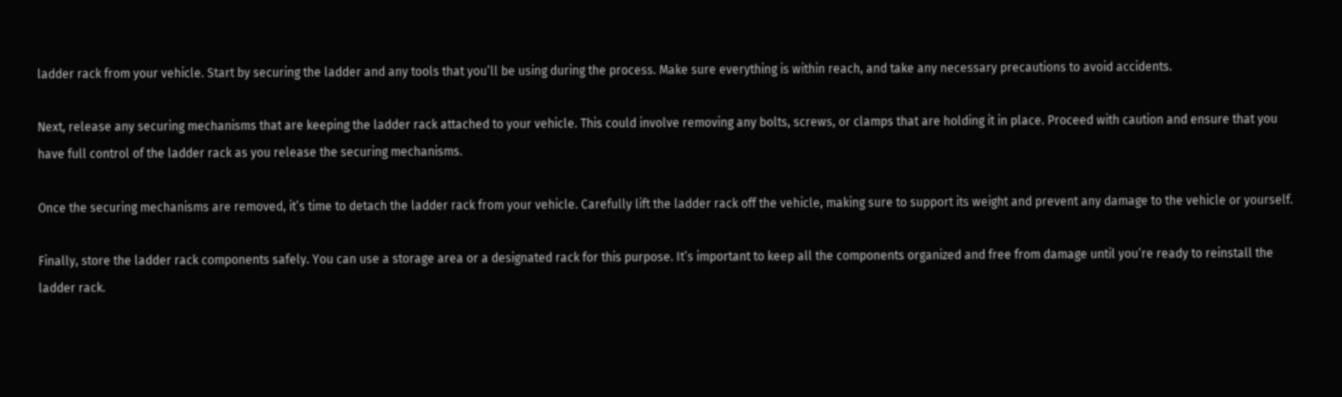ladder rack from your vehicle. Start by securing the ladder and any tools that you’ll be using during the process. Make sure everything is within reach, and take any necessary precautions to avoid accidents.

Next, release any securing mechanisms that are keeping the ladder rack attached to your vehicle. This could involve removing any bolts, screws, or clamps that are holding it in place. Proceed with caution and ensure that you have full control of the ladder rack as you release the securing mechanisms.

Once the securing mechanisms are removed, it’s time to detach the ladder rack from your vehicle. Carefully lift the ladder rack off the vehicle, making sure to support its weight and prevent any damage to the vehicle or yourself.

Finally, store the ladder rack components safely. You can use a storage area or a designated rack for this purpose. It’s important to keep all the components organized and free from damage until you’re ready to reinstall the ladder rack.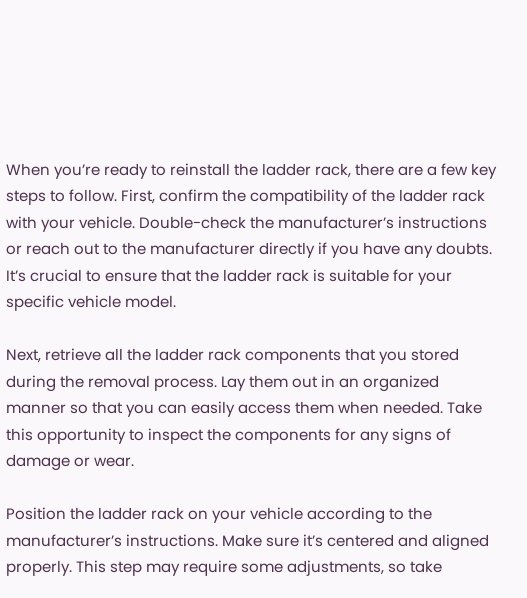When you’re ready to reinstall the ladder rack, there are a few key steps to follow. First, confirm the compatibility of the ladder rack with your vehicle. Double-check the manufacturer’s instructions or reach out to the manufacturer directly if you have any doubts. It’s crucial to ensure that the ladder rack is suitable for your specific vehicle model.

Next, retrieve all the ladder rack components that you stored during the removal process. Lay them out in an organized manner so that you can easily access them when needed. Take this opportunity to inspect the components for any signs of damage or wear.

Position the ladder rack on your vehicle according to the manufacturer’s instructions. Make sure it’s centered and aligned properly. This step may require some adjustments, so take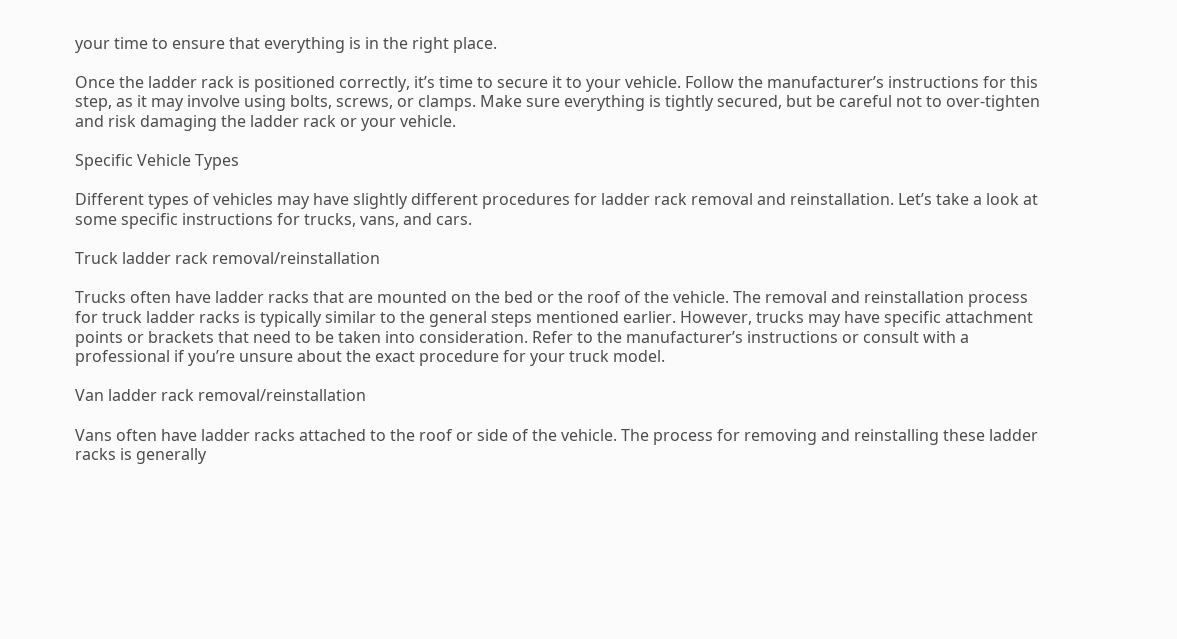your time to ensure that everything is in the right place.

Once the ladder rack is positioned correctly, it’s time to secure it to your vehicle. Follow the manufacturer’s instructions for this step, as it may involve using bolts, screws, or clamps. Make sure everything is tightly secured, but be careful not to over-tighten and risk damaging the ladder rack or your vehicle.

Specific Vehicle Types

Different types of vehicles may have slightly different procedures for ladder rack removal and reinstallation. Let’s take a look at some specific instructions for trucks, vans, and cars.

Truck ladder rack removal/reinstallation

Trucks often have ladder racks that are mounted on the bed or the roof of the vehicle. The removal and reinstallation process for truck ladder racks is typically similar to the general steps mentioned earlier. However, trucks may have specific attachment points or brackets that need to be taken into consideration. Refer to the manufacturer’s instructions or consult with a professional if you’re unsure about the exact procedure for your truck model.

Van ladder rack removal/reinstallation

Vans often have ladder racks attached to the roof or side of the vehicle. The process for removing and reinstalling these ladder racks is generally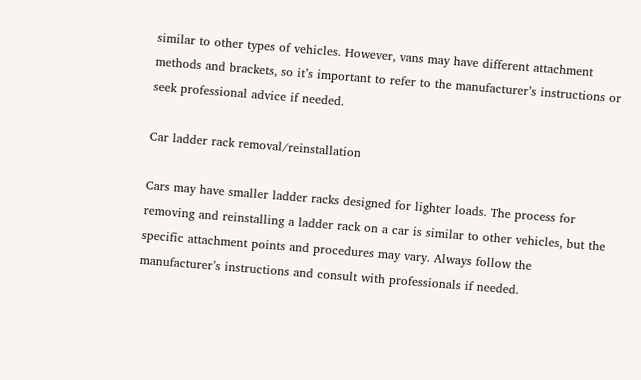similar to other types of vehicles. However, vans may have different attachment methods and brackets, so it’s important to refer to the manufacturer’s instructions or seek professional advice if needed.

Car ladder rack removal/reinstallation

Cars may have smaller ladder racks designed for lighter loads. The process for removing and reinstalling a ladder rack on a car is similar to other vehicles, but the specific attachment points and procedures may vary. Always follow the manufacturer’s instructions and consult with professionals if needed.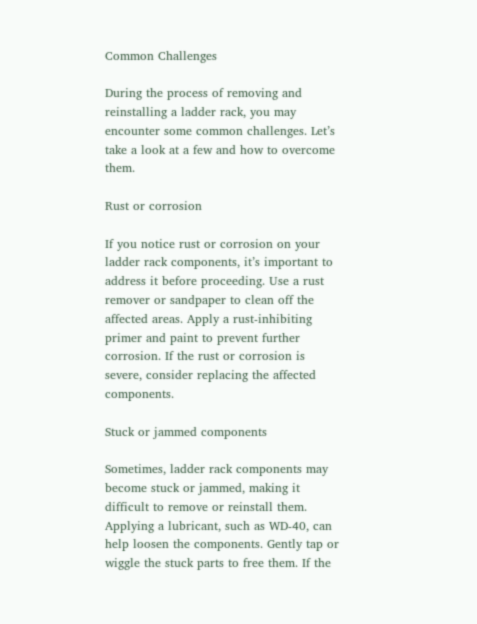Common Challenges

During the process of removing and reinstalling a ladder rack, you may encounter some common challenges. Let’s take a look at a few and how to overcome them.

Rust or corrosion

If you notice rust or corrosion on your ladder rack components, it’s important to address it before proceeding. Use a rust remover or sandpaper to clean off the affected areas. Apply a rust-inhibiting primer and paint to prevent further corrosion. If the rust or corrosion is severe, consider replacing the affected components.

Stuck or jammed components

Sometimes, ladder rack components may become stuck or jammed, making it difficult to remove or reinstall them. Applying a lubricant, such as WD-40, can help loosen the components. Gently tap or wiggle the stuck parts to free them. If the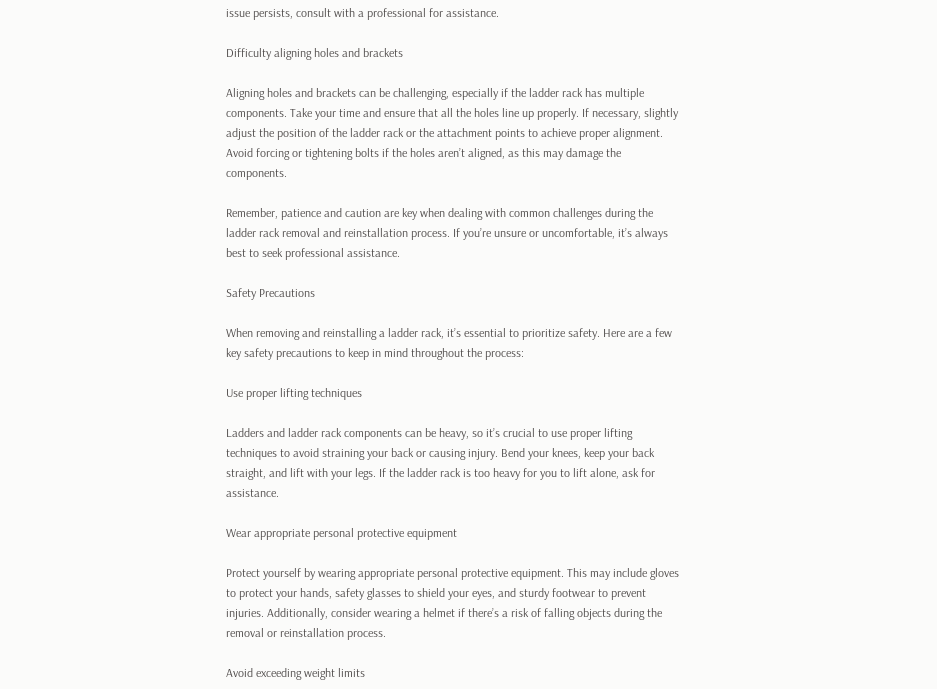issue persists, consult with a professional for assistance.

Difficulty aligning holes and brackets

Aligning holes and brackets can be challenging, especially if the ladder rack has multiple components. Take your time and ensure that all the holes line up properly. If necessary, slightly adjust the position of the ladder rack or the attachment points to achieve proper alignment. Avoid forcing or tightening bolts if the holes aren’t aligned, as this may damage the components.

Remember, patience and caution are key when dealing with common challenges during the ladder rack removal and reinstallation process. If you’re unsure or uncomfortable, it’s always best to seek professional assistance.

Safety Precautions

When removing and reinstalling a ladder rack, it’s essential to prioritize safety. Here are a few key safety precautions to keep in mind throughout the process:

Use proper lifting techniques

Ladders and ladder rack components can be heavy, so it’s crucial to use proper lifting techniques to avoid straining your back or causing injury. Bend your knees, keep your back straight, and lift with your legs. If the ladder rack is too heavy for you to lift alone, ask for assistance.

Wear appropriate personal protective equipment

Protect yourself by wearing appropriate personal protective equipment. This may include gloves to protect your hands, safety glasses to shield your eyes, and sturdy footwear to prevent injuries. Additionally, consider wearing a helmet if there’s a risk of falling objects during the removal or reinstallation process.

Avoid exceeding weight limits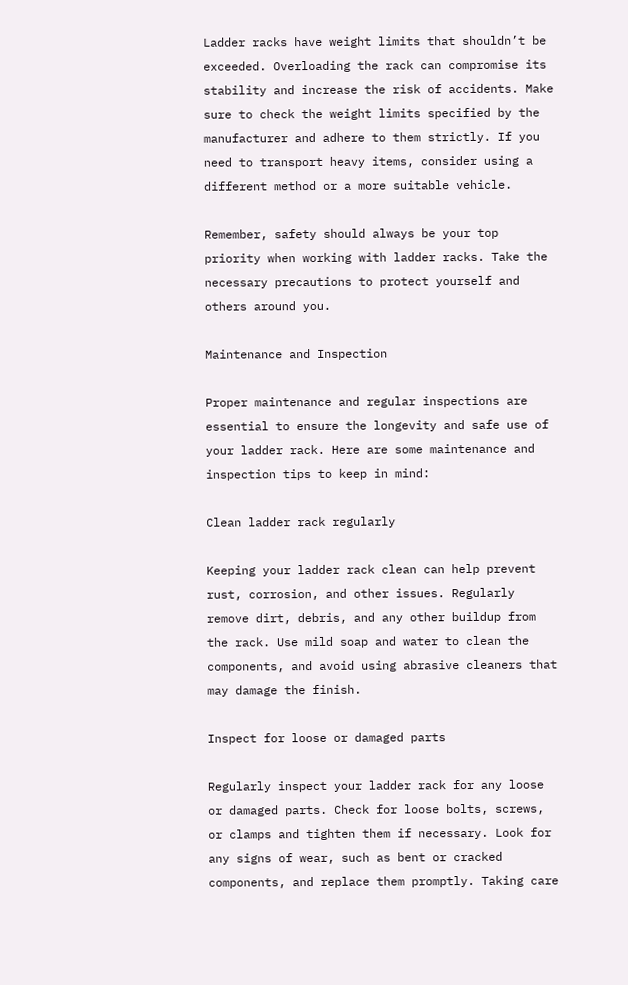Ladder racks have weight limits that shouldn’t be exceeded. Overloading the rack can compromise its stability and increase the risk of accidents. Make sure to check the weight limits specified by the manufacturer and adhere to them strictly. If you need to transport heavy items, consider using a different method or a more suitable vehicle.

Remember, safety should always be your top priority when working with ladder racks. Take the necessary precautions to protect yourself and others around you.

Maintenance and Inspection

Proper maintenance and regular inspections are essential to ensure the longevity and safe use of your ladder rack. Here are some maintenance and inspection tips to keep in mind:

Clean ladder rack regularly

Keeping your ladder rack clean can help prevent rust, corrosion, and other issues. Regularly remove dirt, debris, and any other buildup from the rack. Use mild soap and water to clean the components, and avoid using abrasive cleaners that may damage the finish.

Inspect for loose or damaged parts

Regularly inspect your ladder rack for any loose or damaged parts. Check for loose bolts, screws, or clamps and tighten them if necessary. Look for any signs of wear, such as bent or cracked components, and replace them promptly. Taking care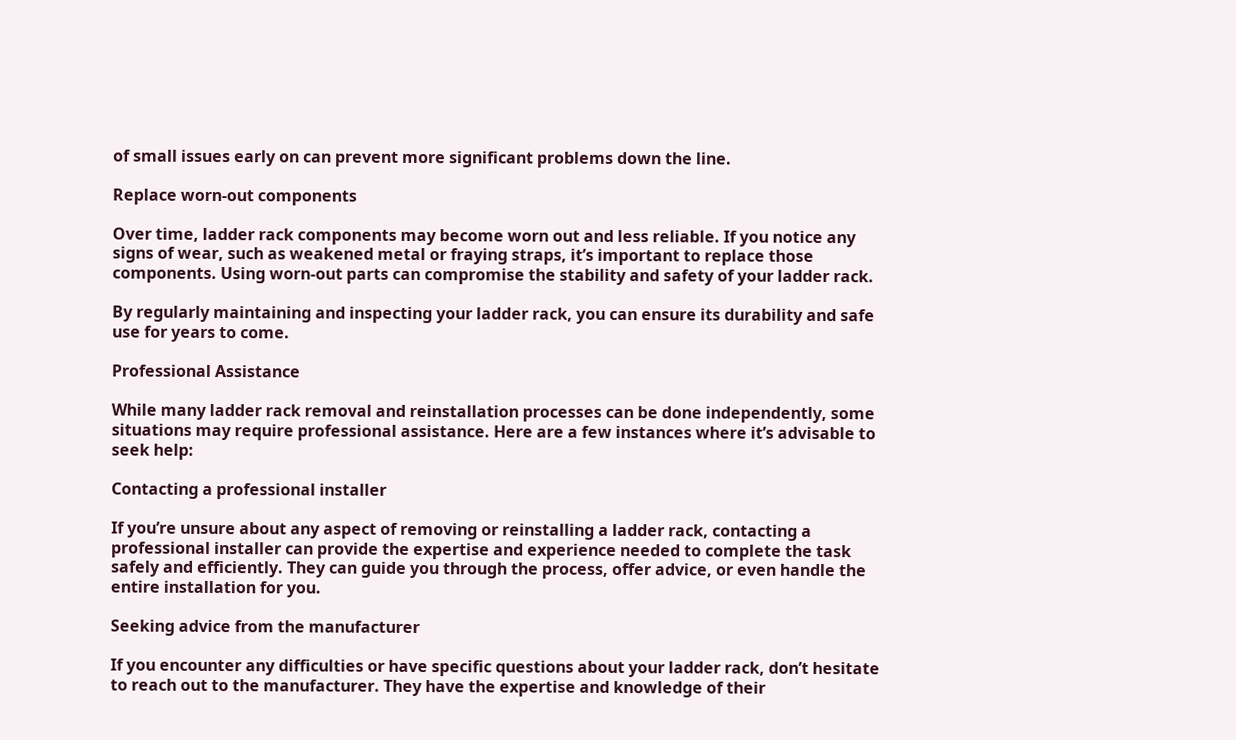of small issues early on can prevent more significant problems down the line.

Replace worn-out components

Over time, ladder rack components may become worn out and less reliable. If you notice any signs of wear, such as weakened metal or fraying straps, it’s important to replace those components. Using worn-out parts can compromise the stability and safety of your ladder rack.

By regularly maintaining and inspecting your ladder rack, you can ensure its durability and safe use for years to come.

Professional Assistance

While many ladder rack removal and reinstallation processes can be done independently, some situations may require professional assistance. Here are a few instances where it’s advisable to seek help:

Contacting a professional installer

If you’re unsure about any aspect of removing or reinstalling a ladder rack, contacting a professional installer can provide the expertise and experience needed to complete the task safely and efficiently. They can guide you through the process, offer advice, or even handle the entire installation for you.

Seeking advice from the manufacturer

If you encounter any difficulties or have specific questions about your ladder rack, don’t hesitate to reach out to the manufacturer. They have the expertise and knowledge of their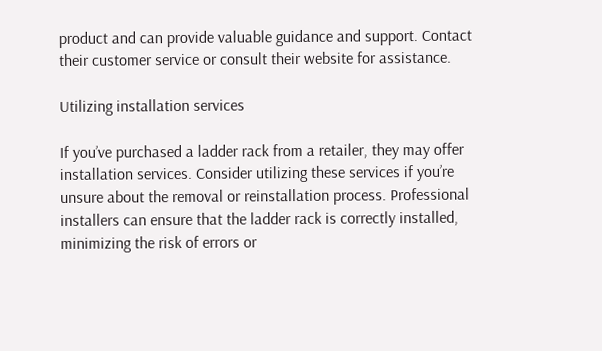product and can provide valuable guidance and support. Contact their customer service or consult their website for assistance.

Utilizing installation services

If you’ve purchased a ladder rack from a retailer, they may offer installation services. Consider utilizing these services if you’re unsure about the removal or reinstallation process. Professional installers can ensure that the ladder rack is correctly installed, minimizing the risk of errors or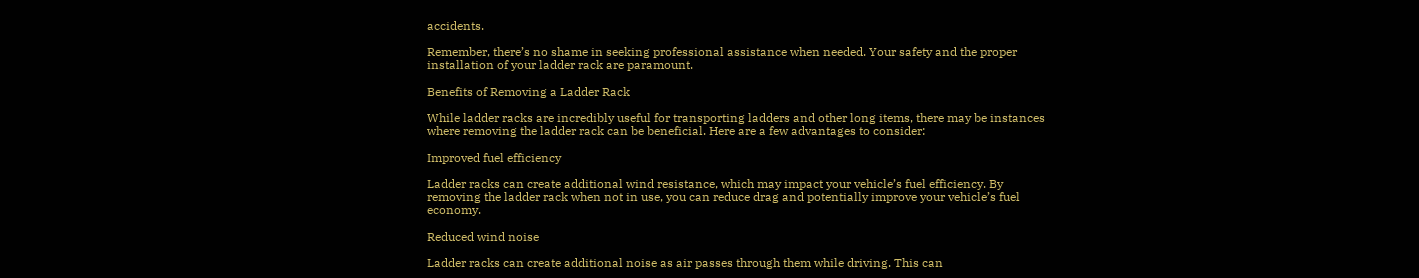accidents.

Remember, there’s no shame in seeking professional assistance when needed. Your safety and the proper installation of your ladder rack are paramount.

Benefits of Removing a Ladder Rack

While ladder racks are incredibly useful for transporting ladders and other long items, there may be instances where removing the ladder rack can be beneficial. Here are a few advantages to consider:

Improved fuel efficiency

Ladder racks can create additional wind resistance, which may impact your vehicle’s fuel efficiency. By removing the ladder rack when not in use, you can reduce drag and potentially improve your vehicle’s fuel economy.

Reduced wind noise

Ladder racks can create additional noise as air passes through them while driving. This can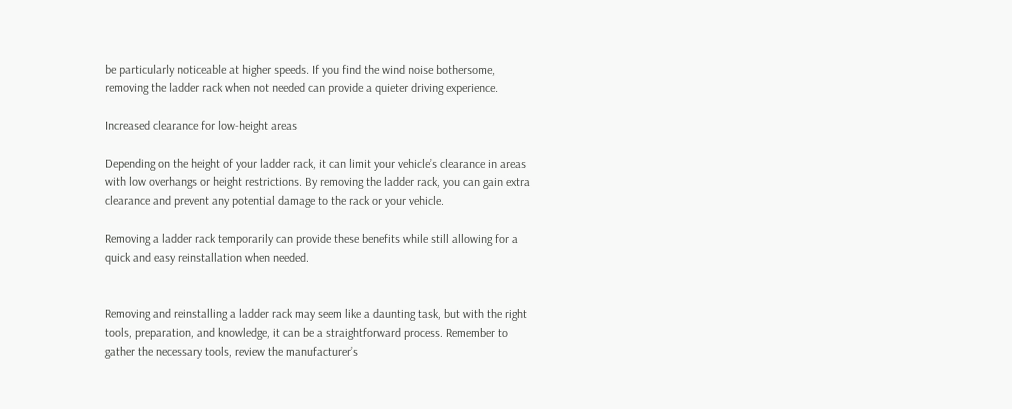be particularly noticeable at higher speeds. If you find the wind noise bothersome, removing the ladder rack when not needed can provide a quieter driving experience.

Increased clearance for low-height areas

Depending on the height of your ladder rack, it can limit your vehicle’s clearance in areas with low overhangs or height restrictions. By removing the ladder rack, you can gain extra clearance and prevent any potential damage to the rack or your vehicle.

Removing a ladder rack temporarily can provide these benefits while still allowing for a quick and easy reinstallation when needed.


Removing and reinstalling a ladder rack may seem like a daunting task, but with the right tools, preparation, and knowledge, it can be a straightforward process. Remember to gather the necessary tools, review the manufacturer’s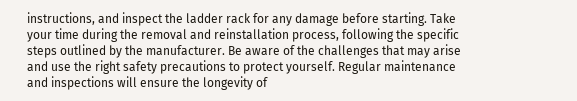instructions, and inspect the ladder rack for any damage before starting. Take your time during the removal and reinstallation process, following the specific steps outlined by the manufacturer. Be aware of the challenges that may arise and use the right safety precautions to protect yourself. Regular maintenance and inspections will ensure the longevity of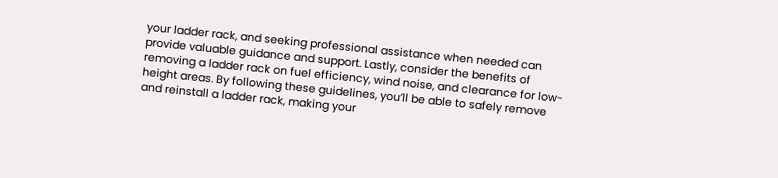your ladder rack, and seeking professional assistance when needed can provide valuable guidance and support. Lastly, consider the benefits of removing a ladder rack on fuel efficiency, wind noise, and clearance for low-height areas. By following these guidelines, you’ll be able to safely remove and reinstall a ladder rack, making your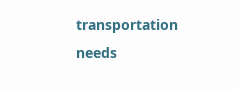transportation needs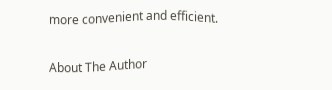more convenient and efficient.

About The Author